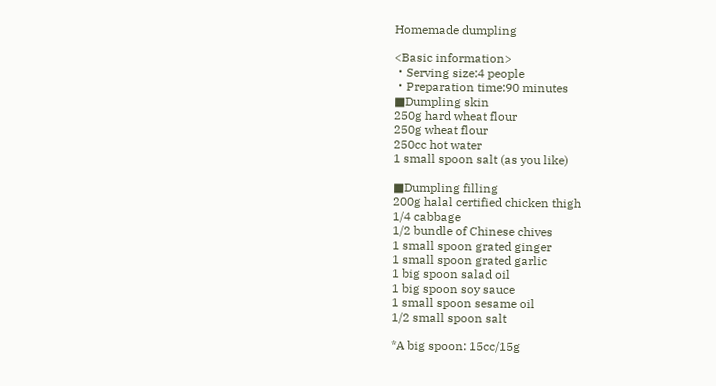Homemade dumpling

<Basic information>
・Serving size:4 people
・Preparation time:90 minutes
■Dumpling skin
250g hard wheat flour
250g wheat flour
250cc hot water
1 small spoon salt (as you like)

■Dumpling filling
200g halal certified chicken thigh
1/4 cabbage
1/2 bundle of Chinese chives
1 small spoon grated ginger
1 small spoon grated garlic
1 big spoon salad oil
1 big spoon soy sauce
1 small spoon sesame oil
1/2 small spoon salt

*A big spoon: 15cc/15g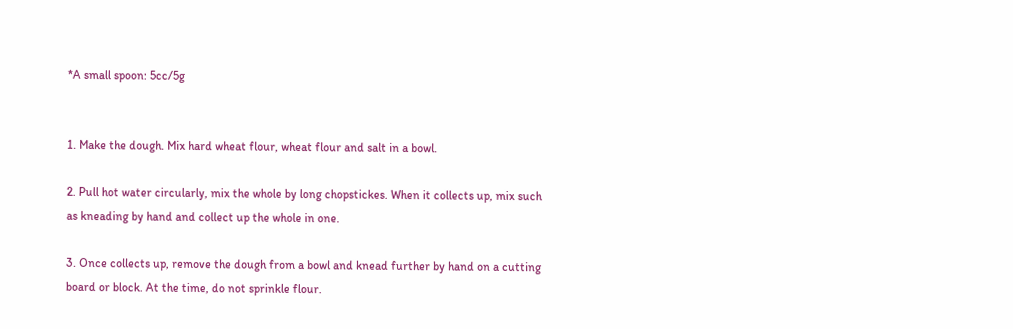*A small spoon: 5cc/5g


1. Make the dough. Mix hard wheat flour, wheat flour and salt in a bowl.

2. Pull hot water circularly, mix the whole by long chopstickes. When it collects up, mix such as kneading by hand and collect up the whole in one.

3. Once collects up, remove the dough from a bowl and knead further by hand on a cutting board or block. At the time, do not sprinkle flour.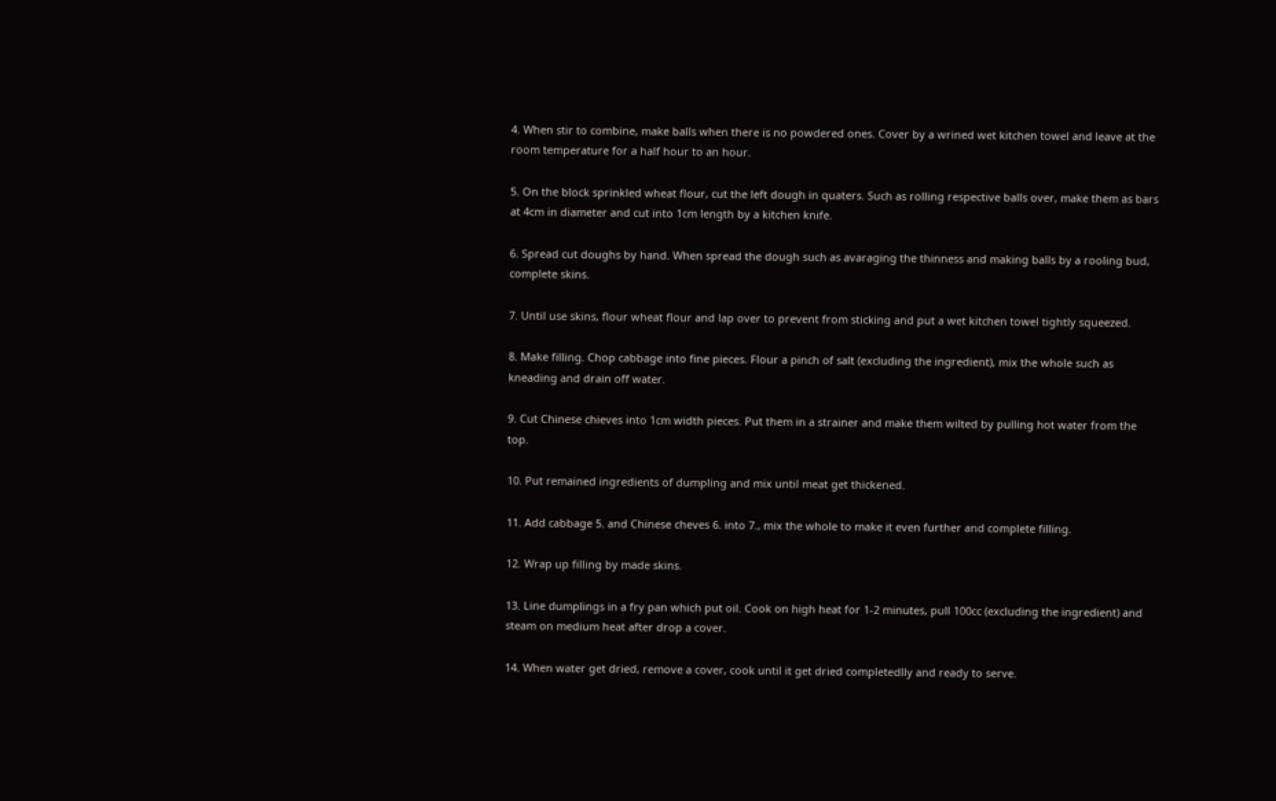4. When stir to combine, make balls when there is no powdered ones. Cover by a wrined wet kitchen towel and leave at the room temperature for a half hour to an hour.

5. On the block sprinkled wheat flour, cut the left dough in quaters. Such as rolling respective balls over, make them as bars at 4cm in diameter and cut into 1cm length by a kitchen knife.

6. Spread cut doughs by hand. When spread the dough such as avaraging the thinness and making balls by a rooling bud, complete skins.

7. Until use skins, flour wheat flour and lap over to prevent from sticking and put a wet kitchen towel tightly squeezed.

8. Make filling. Chop cabbage into fine pieces. Flour a pinch of salt (excluding the ingredient), mix the whole such as kneading and drain off water.

9. Cut Chinese chieves into 1cm width pieces. Put them in a strainer and make them wilted by pulling hot water from the top.

10. Put remained ingredients of dumpling and mix until meat get thickened.

11. Add cabbage 5. and Chinese cheves 6. into 7., mix the whole to make it even further and complete filling.

12. Wrap up filling by made skins.

13. Line dumplings in a fry pan which put oil. Cook on high heat for 1-2 minutes, pull 100cc (excluding the ingredient) and steam on medium heat after drop a cover.

14. When water get dried, remove a cover, cook until it get dried completedlly and ready to serve.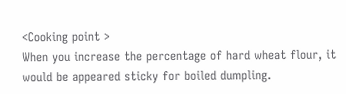<Cooking point >
When you increase the percentage of hard wheat flour, it would be appeared sticky for boiled dumpling.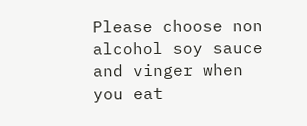Please choose non alcohol soy sauce and vinger when you eat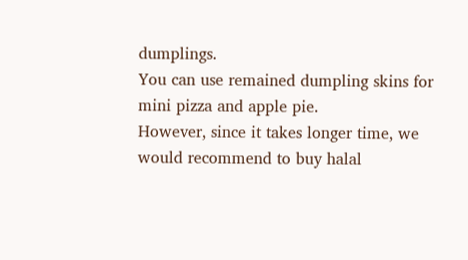dumplings.
You can use remained dumpling skins for mini pizza and apple pie.
However, since it takes longer time, we would recommend to buy halal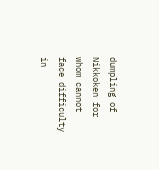dumpling of Nikkoken for whom cannot face difficulty in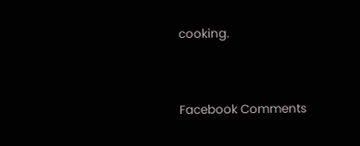cooking.


Facebook Comments